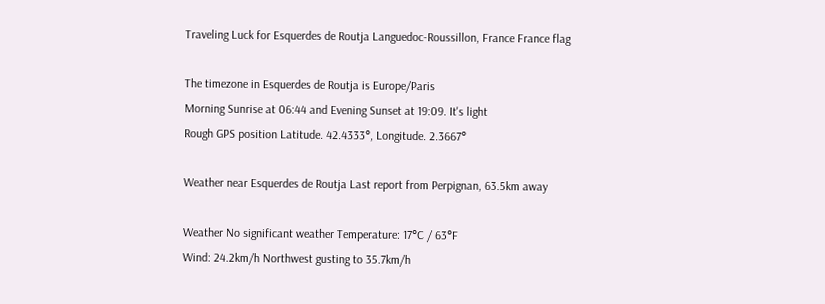Traveling Luck for Esquerdes de Routja Languedoc-Roussillon, France France flag

The timezone in Esquerdes de Routja is Europe/Paris
Morning Sunrise at 06:44 and Evening Sunset at 19:09. It's light
Rough GPS position Latitude. 42.4333°, Longitude. 2.3667°

Weather near Esquerdes de Routja Last report from Perpignan, 63.5km away

Weather No significant weather Temperature: 17°C / 63°F
Wind: 24.2km/h Northwest gusting to 35.7km/h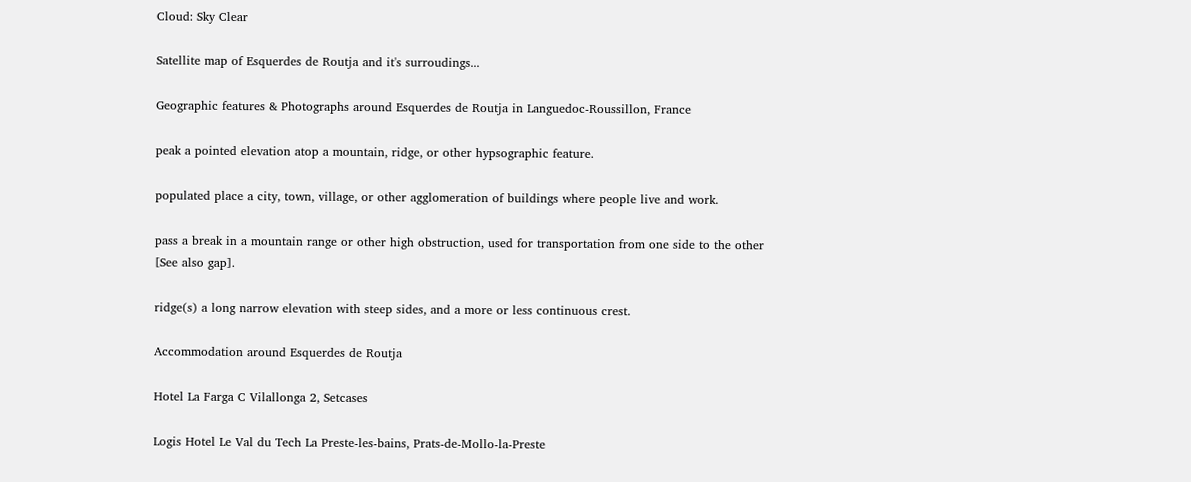Cloud: Sky Clear

Satellite map of Esquerdes de Routja and it's surroudings...

Geographic features & Photographs around Esquerdes de Routja in Languedoc-Roussillon, France

peak a pointed elevation atop a mountain, ridge, or other hypsographic feature.

populated place a city, town, village, or other agglomeration of buildings where people live and work.

pass a break in a mountain range or other high obstruction, used for transportation from one side to the other [See also gap].

ridge(s) a long narrow elevation with steep sides, and a more or less continuous crest.

Accommodation around Esquerdes de Routja

Hotel La Farga C Vilallonga 2, Setcases

Logis Hotel Le Val du Tech La Preste-les-bains, Prats-de-Mollo-la-Preste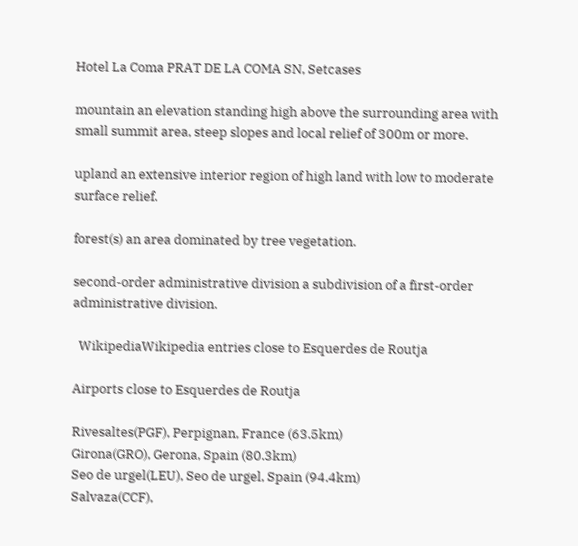Hotel La Coma PRAT DE LA COMA SN, Setcases

mountain an elevation standing high above the surrounding area with small summit area, steep slopes and local relief of 300m or more.

upland an extensive interior region of high land with low to moderate surface relief.

forest(s) an area dominated by tree vegetation.

second-order administrative division a subdivision of a first-order administrative division.

  WikipediaWikipedia entries close to Esquerdes de Routja

Airports close to Esquerdes de Routja

Rivesaltes(PGF), Perpignan, France (63.5km)
Girona(GRO), Gerona, Spain (80.3km)
Seo de urgel(LEU), Seo de urgel, Spain (94.4km)
Salvaza(CCF),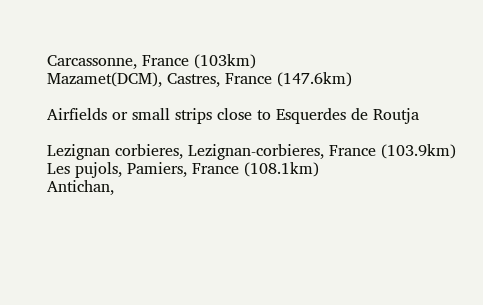Carcassonne, France (103km)
Mazamet(DCM), Castres, France (147.6km)

Airfields or small strips close to Esquerdes de Routja

Lezignan corbieres, Lezignan-corbieres, France (103.9km)
Les pujols, Pamiers, France (108.1km)
Antichan,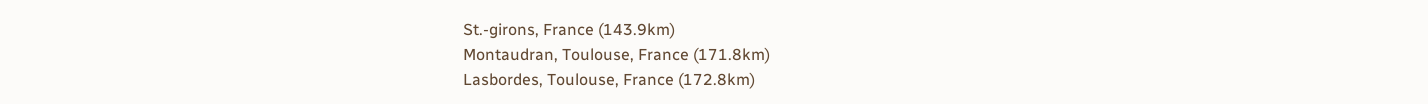St.-girons, France (143.9km)
Montaudran, Toulouse, France (171.8km)
Lasbordes, Toulouse, France (172.8km)